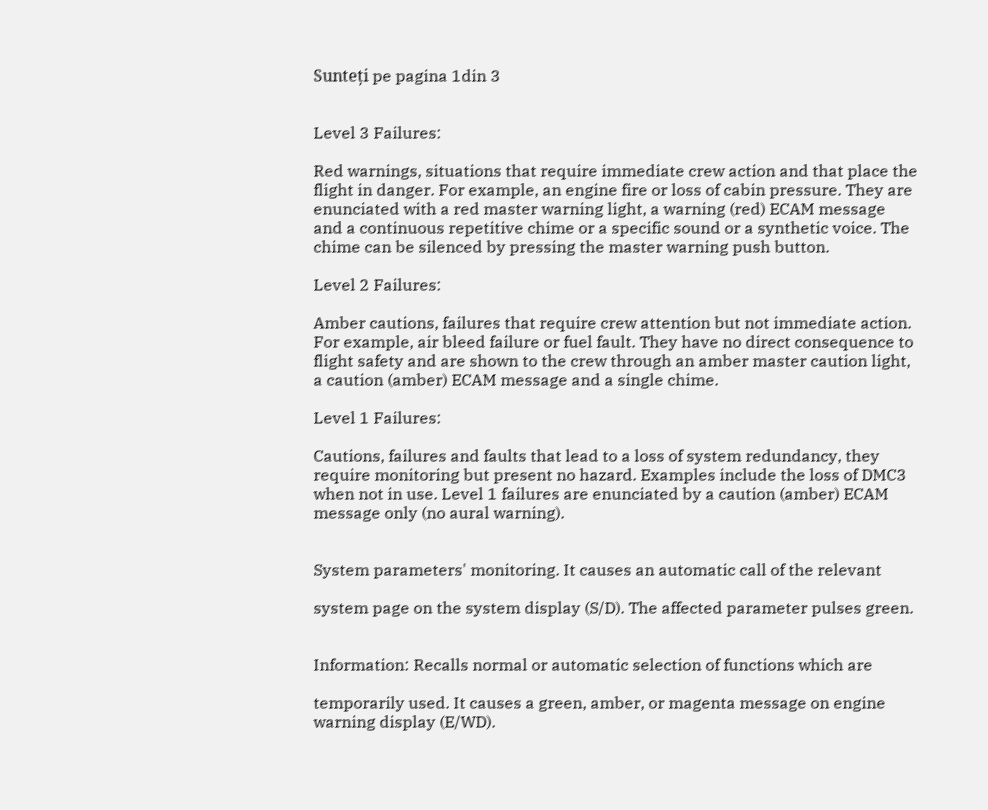Sunteți pe pagina 1din 3


Level 3 Failures:

Red warnings, situations that require immediate crew action and that place the
flight in danger. For example, an engine fire or loss of cabin pressure. They are
enunciated with a red master warning light, a warning (red) ECAM message
and a continuous repetitive chime or a specific sound or a synthetic voice. The
chime can be silenced by pressing the master warning push button.

Level 2 Failures:

Amber cautions, failures that require crew attention but not immediate action.
For example, air bleed failure or fuel fault. They have no direct consequence to
flight safety and are shown to the crew through an amber master caution light,
a caution (amber) ECAM message and a single chime.

Level 1 Failures:

Cautions, failures and faults that lead to a loss of system redundancy, they
require monitoring but present no hazard. Examples include the loss of DMC3
when not in use. Level 1 failures are enunciated by a caution (amber) ECAM
message only (no aural warning).


System parameters' monitoring. It causes an automatic call of the relevant

system page on the system display (S/D). The affected parameter pulses green.


Information: Recalls normal or automatic selection of functions which are

temporarily used. It causes a green, amber, or magenta message on engine
warning display (E/WD).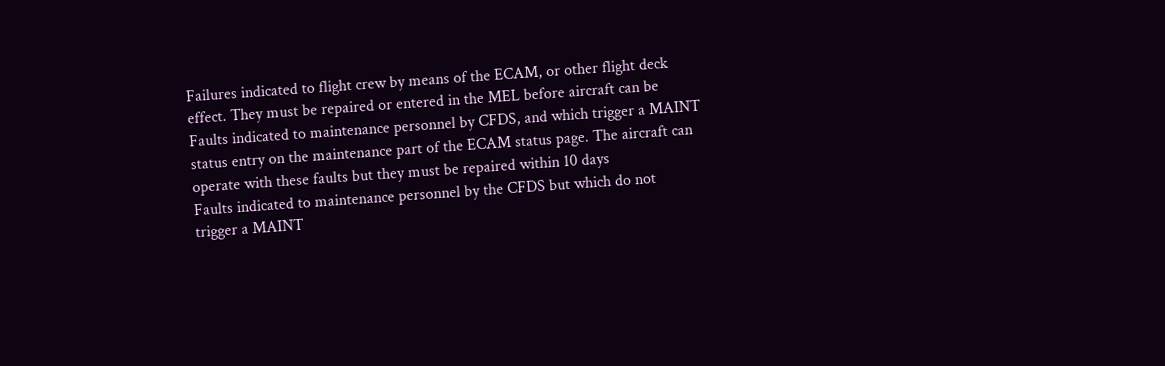Failures indicated to flight crew by means of the ECAM, or other flight deck
effect. They must be repaired or entered in the MEL before aircraft can be
Faults indicated to maintenance personnel by CFDS, and which trigger a MAINT
status entry on the maintenance part of the ECAM status page. The aircraft can
operate with these faults but they must be repaired within 10 days
Faults indicated to maintenance personnel by the CFDS but which do not
trigger a MAINT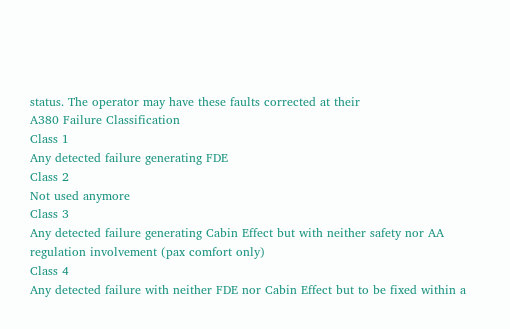status. The operator may have these faults corrected at their
A380 Failure Classification
Class 1
Any detected failure generating FDE
Class 2
Not used anymore
Class 3
Any detected failure generating Cabin Effect but with neither safety nor AA
regulation involvement (pax comfort only)
Class 4
Any detected failure with neither FDE nor Cabin Effect but to be fixed within a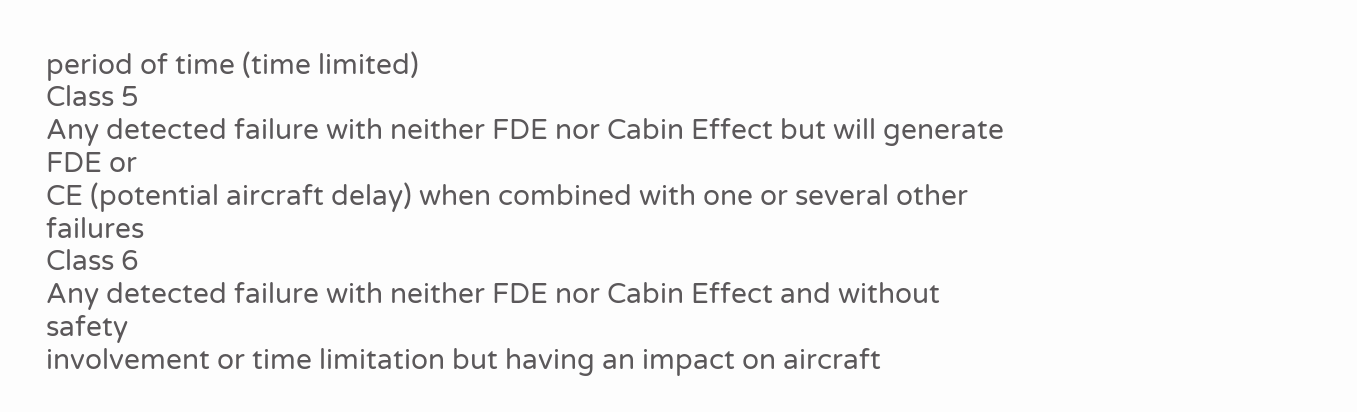period of time (time limited)
Class 5
Any detected failure with neither FDE nor Cabin Effect but will generate FDE or
CE (potential aircraft delay) when combined with one or several other failures
Class 6
Any detected failure with neither FDE nor Cabin Effect and without safety
involvement or time limitation but having an impact on aircraft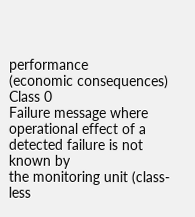performance
(economic consequences)
Class 0
Failure message where operational effect of a detected failure is not known by
the monitoring unit (class-less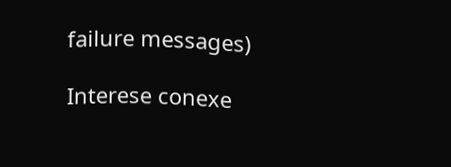failure messages)

Interese conexe